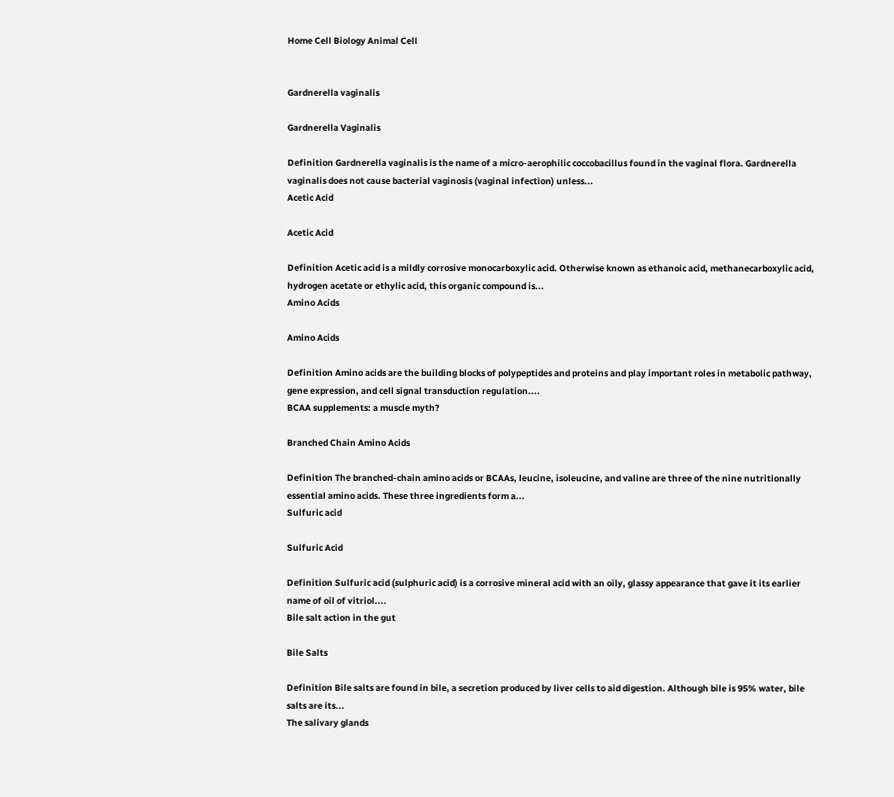Home Cell Biology Animal Cell


Gardnerella vaginalis

Gardnerella Vaginalis

Definition Gardnerella vaginalis is the name of a micro-aerophilic coccobacillus found in the vaginal flora. Gardnerella vaginalis does not cause bacterial vaginosis (vaginal infection) unless...
Acetic Acid

Acetic Acid

Definition Acetic acid is a mildly corrosive monocarboxylic acid. Otherwise known as ethanoic acid, methanecarboxylic acid, hydrogen acetate or ethylic acid, this organic compound is...
Amino Acids

Amino Acids

Definition Amino acids are the building blocks of polypeptides and proteins and play important roles in metabolic pathway, gene expression, and cell signal transduction regulation....
BCAA supplements: a muscle myth?

Branched Chain Amino Acids

Definition The branched-chain amino acids or BCAAs, leucine, isoleucine, and valine are three of the nine nutritionally essential amino acids. These three ingredients form a...
Sulfuric acid

Sulfuric Acid

Definition Sulfuric acid (sulphuric acid) is a corrosive mineral acid with an oily, glassy appearance that gave it its earlier name of oil of vitriol....
Bile salt action in the gut

Bile Salts

Definition Bile salts are found in bile, a secretion produced by liver cells to aid digestion. Although bile is 95% water, bile salts are its...
The salivary glands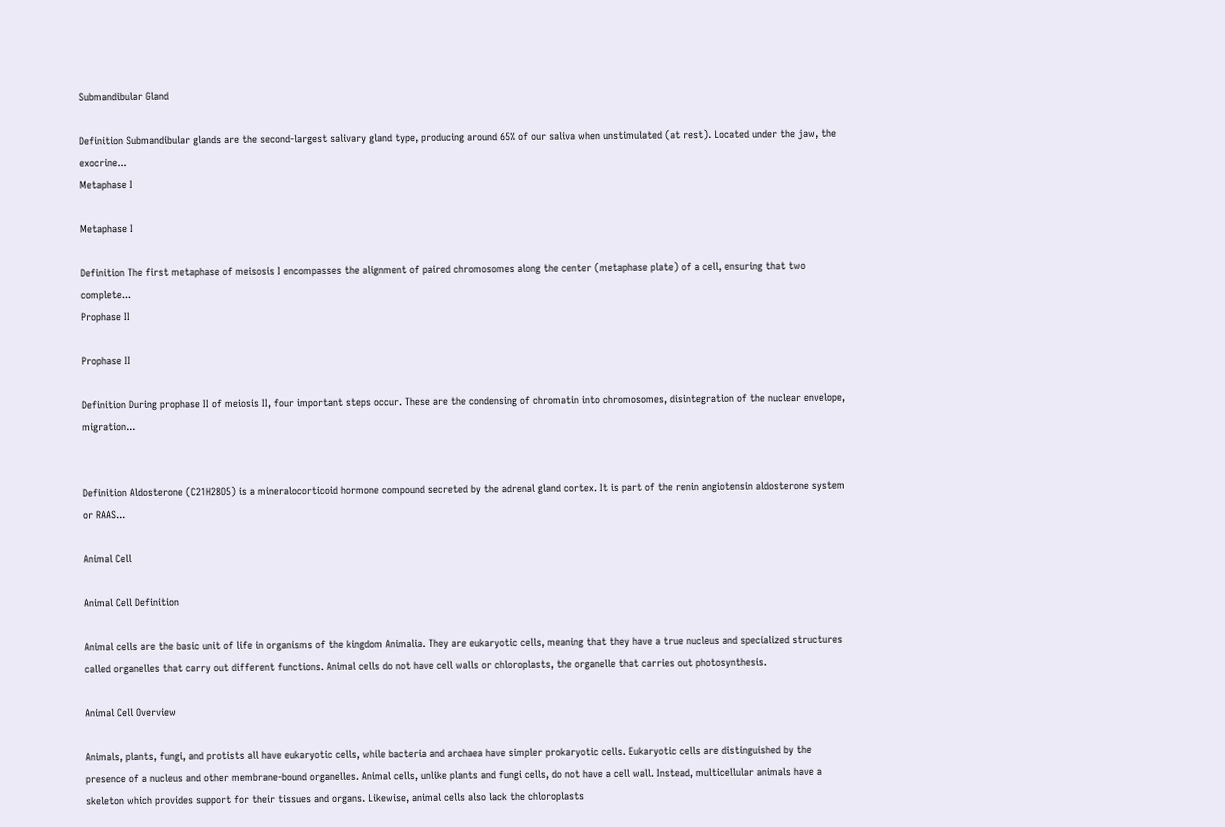Submandibular Gland

Definition Submandibular glands are the second-largest salivary gland type, producing around 65% of our saliva when unstimulated (at rest). Located under the jaw, the exocrine...
Metaphase I

Metaphase I

Definition The first metaphase of meisosis I encompasses the alignment of paired chromosomes along the center (metaphase plate) of a cell, ensuring that two complete...
Prophase II

Prophase II

Definition During prophase II of meiosis II, four important steps occur. These are the condensing of chromatin into chromosomes, disintegration of the nuclear envelope, migration...


Definition Aldosterone (C21H28O5) is a mineralocorticoid hormone compound secreted by the adrenal gland cortex. It is part of the renin angiotensin aldosterone system or RAAS...

Animal Cell

Animal Cell Definition

Animal cells are the basic unit of life in organisms of the kingdom Animalia. They are eukaryotic cells, meaning that they have a true nucleus and specialized structures called organelles that carry out different functions. Animal cells do not have cell walls or chloroplasts, the organelle that carries out photosynthesis.

Animal Cell Overview

Animals, plants, fungi, and protists all have eukaryotic cells, while bacteria and archaea have simpler prokaryotic cells. Eukaryotic cells are distinguished by the presence of a nucleus and other membrane-bound organelles. Animal cells, unlike plants and fungi cells, do not have a cell wall. Instead, multicellular animals have a skeleton which provides support for their tissues and organs. Likewise, animal cells also lack the chloroplasts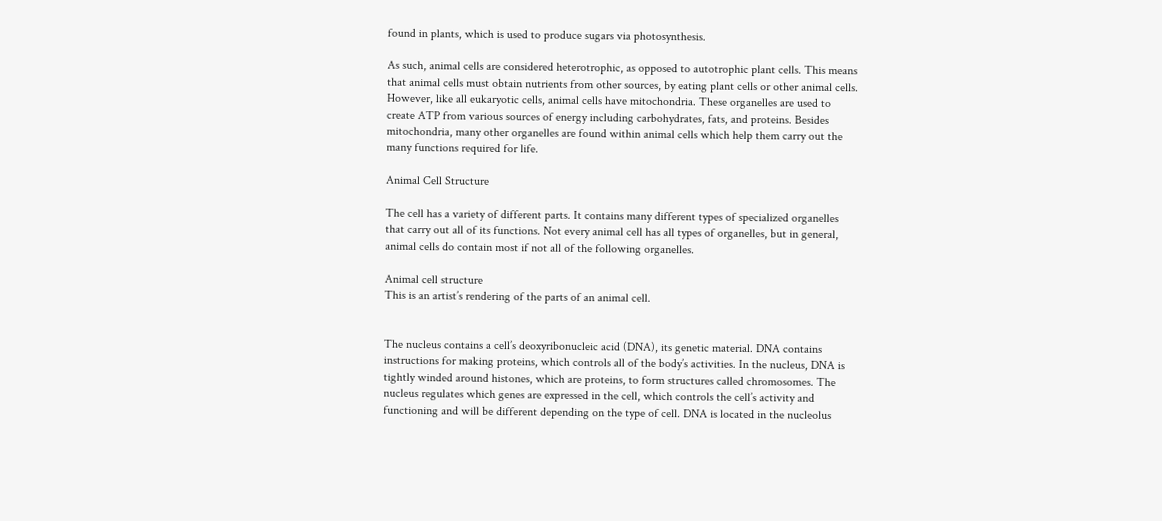found in plants, which is used to produce sugars via photosynthesis.

As such, animal cells are considered heterotrophic, as opposed to autotrophic plant cells. This means that animal cells must obtain nutrients from other sources, by eating plant cells or other animal cells. However, like all eukaryotic cells, animal cells have mitochondria. These organelles are used to create ATP from various sources of energy including carbohydrates, fats, and proteins. Besides mitochondria, many other organelles are found within animal cells which help them carry out the many functions required for life.

Animal Cell Structure

The cell has a variety of different parts. It contains many different types of specialized organelles that carry out all of its functions. Not every animal cell has all types of organelles, but in general, animal cells do contain most if not all of the following organelles.

Animal cell structure
This is an artist’s rendering of the parts of an animal cell.


The nucleus contains a cell’s deoxyribonucleic acid (DNA), its genetic material. DNA contains instructions for making proteins, which controls all of the body’s activities. In the nucleus, DNA is tightly winded around histones, which are proteins, to form structures called chromosomes. The nucleus regulates which genes are expressed in the cell, which controls the cell’s activity and functioning and will be different depending on the type of cell. DNA is located in the nucleolus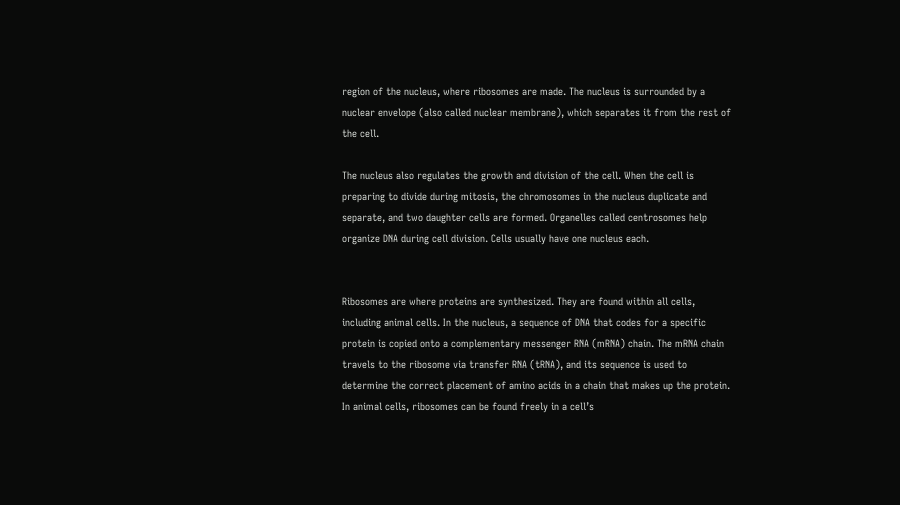region of the nucleus, where ribosomes are made. The nucleus is surrounded by a nuclear envelope (also called nuclear membrane), which separates it from the rest of the cell.

The nucleus also regulates the growth and division of the cell. When the cell is preparing to divide during mitosis, the chromosomes in the nucleus duplicate and separate, and two daughter cells are formed. Organelles called centrosomes help organize DNA during cell division. Cells usually have one nucleus each.


Ribosomes are where proteins are synthesized. They are found within all cells, including animal cells. In the nucleus, a sequence of DNA that codes for a specific protein is copied onto a complementary messenger RNA (mRNA) chain. The mRNA chain travels to the ribosome via transfer RNA (tRNA), and its sequence is used to determine the correct placement of amino acids in a chain that makes up the protein. In animal cells, ribosomes can be found freely in a cell’s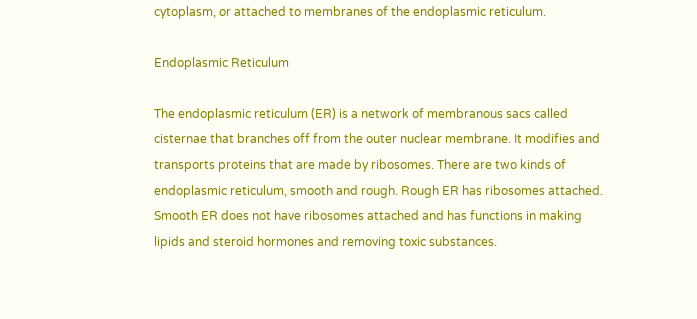cytoplasm, or attached to membranes of the endoplasmic reticulum.

Endoplasmic Reticulum

The endoplasmic reticulum (ER) is a network of membranous sacs called cisternae that branches off from the outer nuclear membrane. It modifies and transports proteins that are made by ribosomes. There are two kinds of endoplasmic reticulum, smooth and rough. Rough ER has ribosomes attached. Smooth ER does not have ribosomes attached and has functions in making lipids and steroid hormones and removing toxic substances.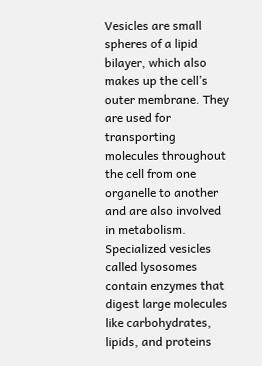Vesicles are small spheres of a lipid bilayer, which also makes up the cell’s outer membrane. They are used for transporting molecules throughout the cell from one organelle to another and are also involved in metabolism. Specialized vesicles called lysosomes contain enzymes that digest large molecules like carbohydrates, lipids, and proteins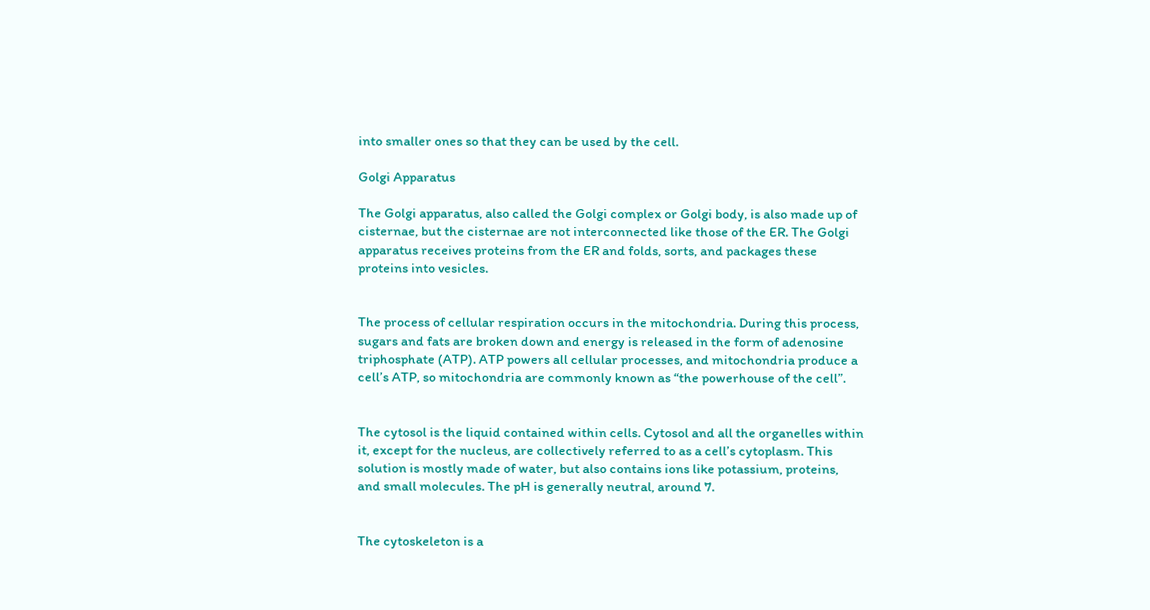into smaller ones so that they can be used by the cell.

Golgi Apparatus

The Golgi apparatus, also called the Golgi complex or Golgi body, is also made up of cisternae, but the cisternae are not interconnected like those of the ER. The Golgi apparatus receives proteins from the ER and folds, sorts, and packages these proteins into vesicles.


The process of cellular respiration occurs in the mitochondria. During this process, sugars and fats are broken down and energy is released in the form of adenosine triphosphate (ATP). ATP powers all cellular processes, and mitochondria produce a cell’s ATP, so mitochondria are commonly known as “the powerhouse of the cell”.


The cytosol is the liquid contained within cells. Cytosol and all the organelles within it, except for the nucleus, are collectively referred to as a cell’s cytoplasm. This solution is mostly made of water, but also contains ions like potassium, proteins, and small molecules. The pH is generally neutral, around 7.


The cytoskeleton is a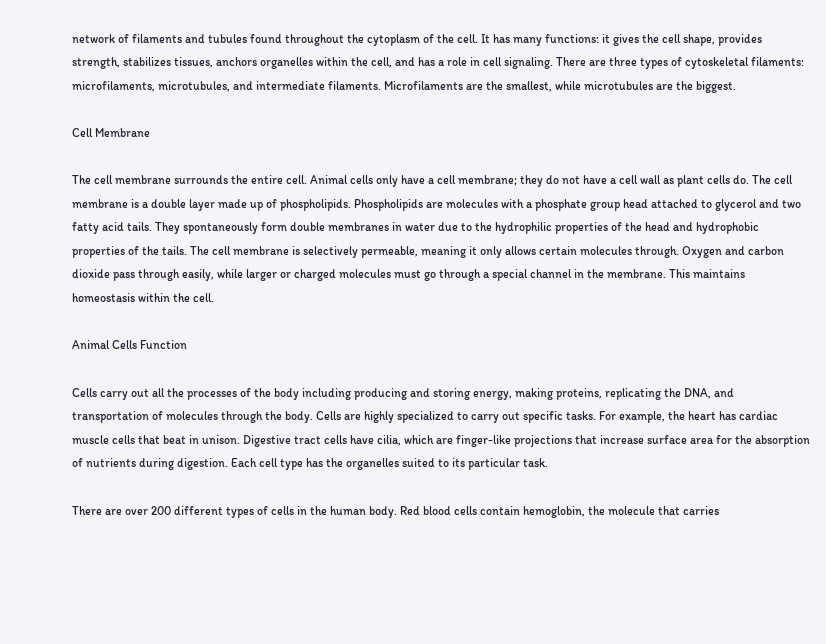network of filaments and tubules found throughout the cytoplasm of the cell. It has many functions: it gives the cell shape, provides strength, stabilizes tissues, anchors organelles within the cell, and has a role in cell signaling. There are three types of cytoskeletal filaments: microfilaments, microtubules, and intermediate filaments. Microfilaments are the smallest, while microtubules are the biggest.

Cell Membrane

The cell membrane surrounds the entire cell. Animal cells only have a cell membrane; they do not have a cell wall as plant cells do. The cell membrane is a double layer made up of phospholipids. Phospholipids are molecules with a phosphate group head attached to glycerol and two fatty acid tails. They spontaneously form double membranes in water due to the hydrophilic properties of the head and hydrophobic properties of the tails. The cell membrane is selectively permeable, meaning it only allows certain molecules through. Oxygen and carbon dioxide pass through easily, while larger or charged molecules must go through a special channel in the membrane. This maintains homeostasis within the cell.

Animal Cells Function

Cells carry out all the processes of the body including producing and storing energy, making proteins, replicating the DNA, and transportation of molecules through the body. Cells are highly specialized to carry out specific tasks. For example, the heart has cardiac muscle cells that beat in unison. Digestive tract cells have cilia, which are finger-like projections that increase surface area for the absorption of nutrients during digestion. Each cell type has the organelles suited to its particular task.

There are over 200 different types of cells in the human body. Red blood cells contain hemoglobin, the molecule that carries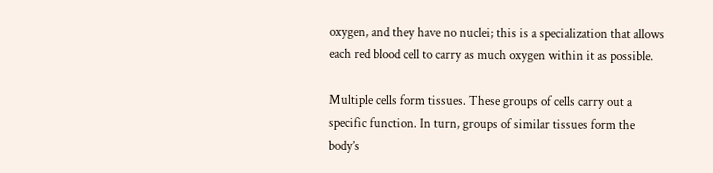oxygen, and they have no nuclei; this is a specialization that allows each red blood cell to carry as much oxygen within it as possible.

Multiple cells form tissues. These groups of cells carry out a specific function. In turn, groups of similar tissues form the body’s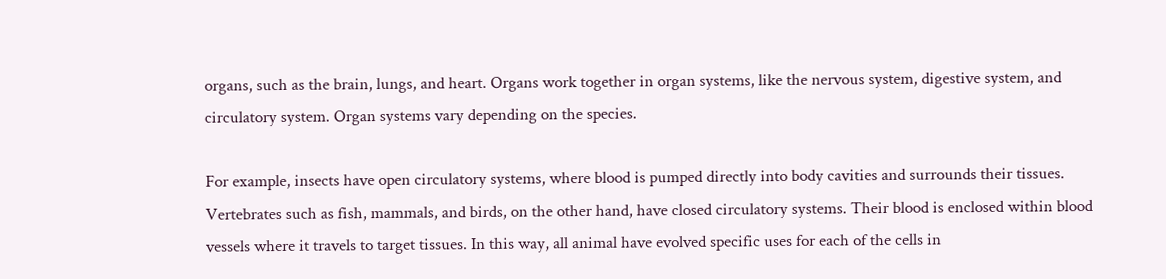organs, such as the brain, lungs, and heart. Organs work together in organ systems, like the nervous system, digestive system, and circulatory system. Organ systems vary depending on the species.

For example, insects have open circulatory systems, where blood is pumped directly into body cavities and surrounds their tissues. Vertebrates such as fish, mammals, and birds, on the other hand, have closed circulatory systems. Their blood is enclosed within blood vessels where it travels to target tissues. In this way, all animal have evolved specific uses for each of the cells in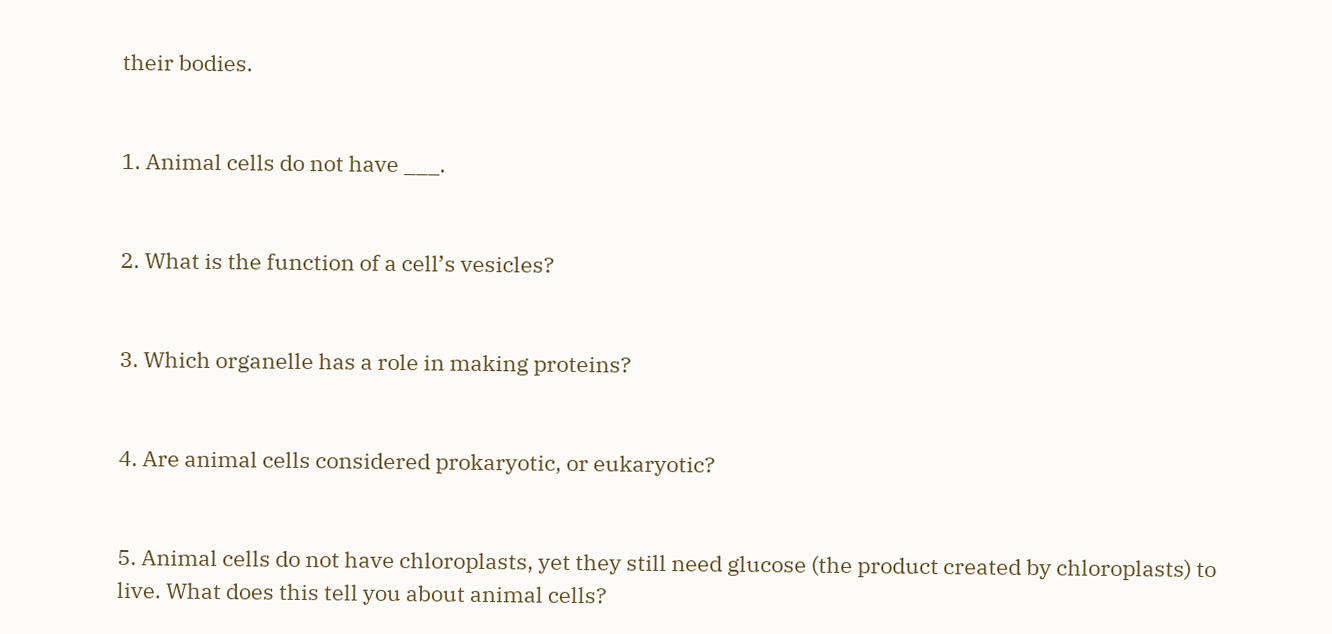their bodies.


1. Animal cells do not have ___.


2. What is the function of a cell’s vesicles?


3. Which organelle has a role in making proteins?


4. Are animal cells considered prokaryotic, or eukaryotic?


5. Animal cells do not have chloroplasts, yet they still need glucose (the product created by chloroplasts) to live. What does this tell you about animal cells?